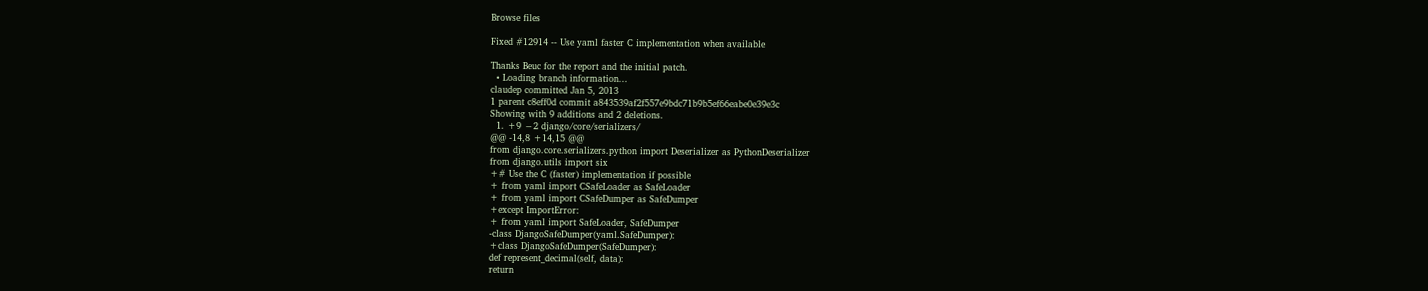Browse files

Fixed #12914 -- Use yaml faster C implementation when available

Thanks Beuc for the report and the initial patch.
  • Loading branch information...
claudep committed Jan 5, 2013
1 parent c8eff0d commit a843539af2f557e9bdc71b9b5ef66eabe0e39e3c
Showing with 9 additions and 2 deletions.
  1. +9 −2 django/core/serializers/
@@ -14,8 +14,15 @@
from django.core.serializers.python import Deserializer as PythonDeserializer
from django.utils import six
+# Use the C (faster) implementation if possible
+ from yaml import CSafeLoader as SafeLoader
+ from yaml import CSafeDumper as SafeDumper
+except ImportError:
+ from yaml import SafeLoader, SafeDumper
-class DjangoSafeDumper(yaml.SafeDumper):
+class DjangoSafeDumper(SafeDumper):
def represent_decimal(self, data):
return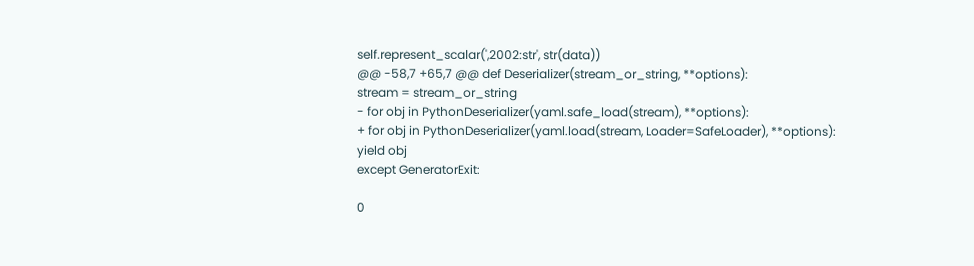self.represent_scalar(',2002:str', str(data))
@@ -58,7 +65,7 @@ def Deserializer(stream_or_string, **options):
stream = stream_or_string
- for obj in PythonDeserializer(yaml.safe_load(stream), **options):
+ for obj in PythonDeserializer(yaml.load(stream, Loader=SafeLoader), **options):
yield obj
except GeneratorExit:

0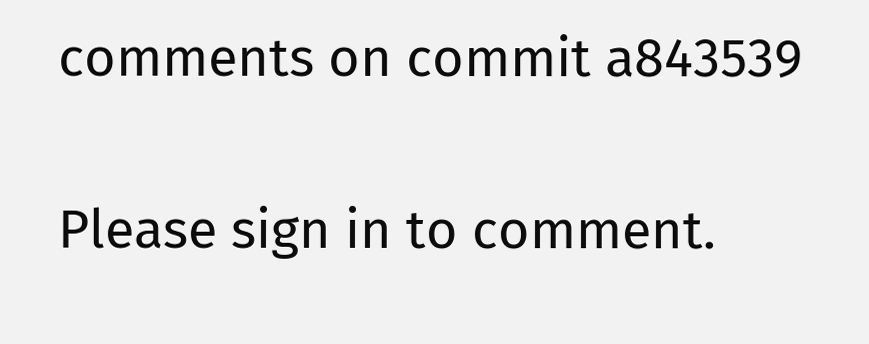comments on commit a843539

Please sign in to comment.